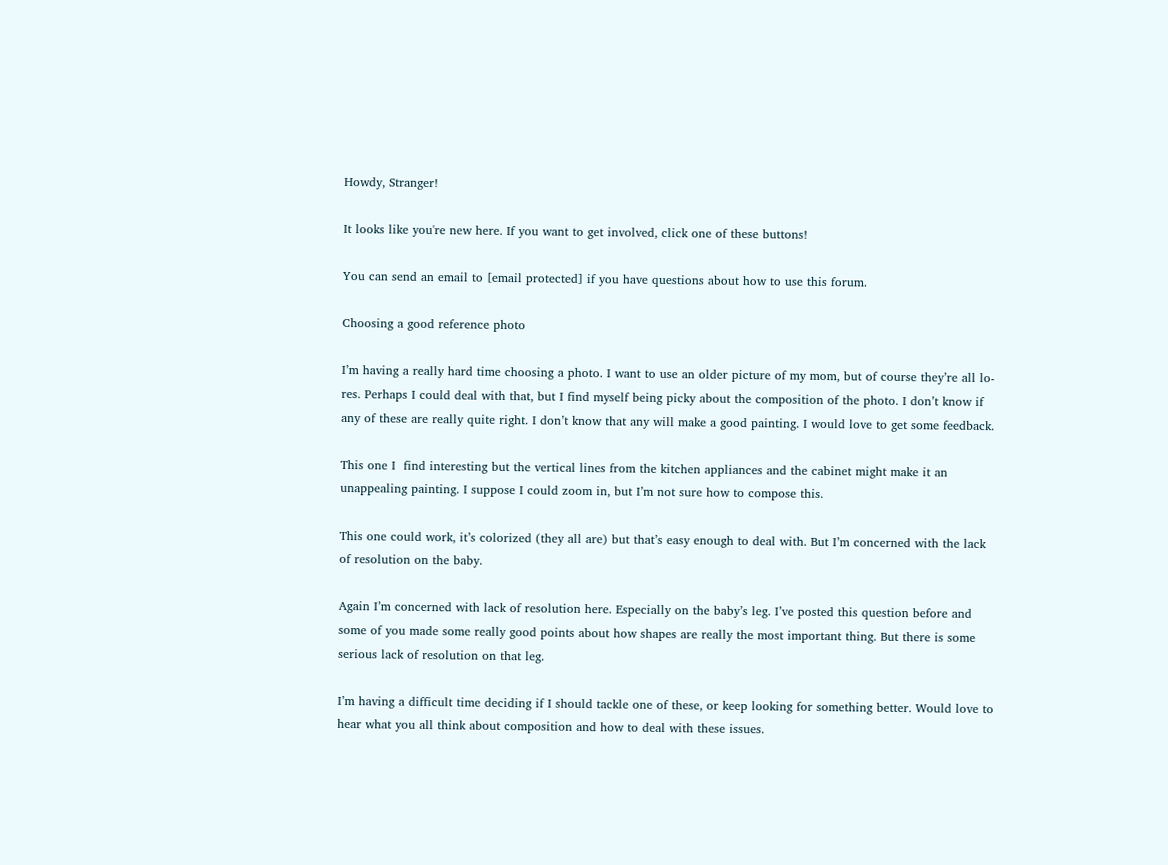Howdy, Stranger!

It looks like you're new here. If you want to get involved, click one of these buttons!

You can send an email to [email protected] if you have questions about how to use this forum.

Choosing a good reference photo

I’m having a really hard time choosing a photo. I want to use an older picture of my mom, but of course they’re all lo-res. Perhaps I could deal with that, but I find myself being picky about the composition of the photo. I don’t know if any of these are really quite right. I don’t know that any will make a good painting. I would love to get some feedback.

This one I  find interesting but the vertical lines from the kitchen appliances and the cabinet might make it an unappealing painting. I suppose I could zoom in, but I’m not sure how to compose this.

This one could work, it’s colorized (they all are) but that’s easy enough to deal with. But I’m concerned with the lack of resolution on the baby.

Again I’m concerned with lack of resolution here. Especially on the baby’s leg. I’ve posted this question before and some of you made some really good points about how shapes are really the most important thing. But there is some serious lack of resolution on that leg.

I’m having a difficult time deciding if I should tackle one of these, or keep looking for something better. Would love to hear what you all think about composition and how to deal with these issues.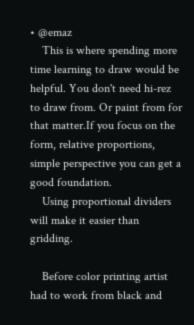• @emaz
    This is where spending more time learning to draw would be helpful. You don't need hi-rez to draw from. Or paint from for that matter.If you focus on the form, relative proportions, simple perspective you can get a good foundation.
    Using proportional dividers will make it easier than gridding.

    Before color printing artist had to work from black and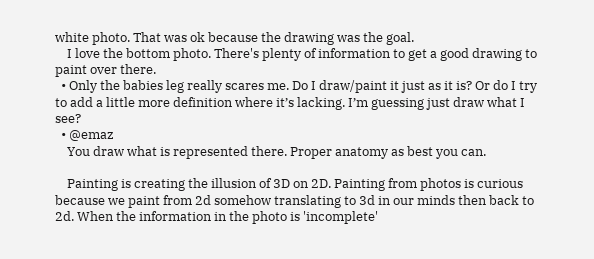white photo. That was ok because the drawing was the goal.
    I love the bottom photo. There's plenty of information to get a good drawing to paint over there.
  • Only the babies leg really scares me. Do I draw/paint it just as it is? Or do I try to add a little more definition where it’s lacking. I’m guessing just draw what I see?
  • @emaz
    You draw what is represented there. Proper anatomy as best you can.

    Painting is creating the illusion of 3D on 2D. Painting from photos is curious because we paint from 2d somehow translating to 3d in our minds then back to 2d. When the information in the photo is 'incomplete'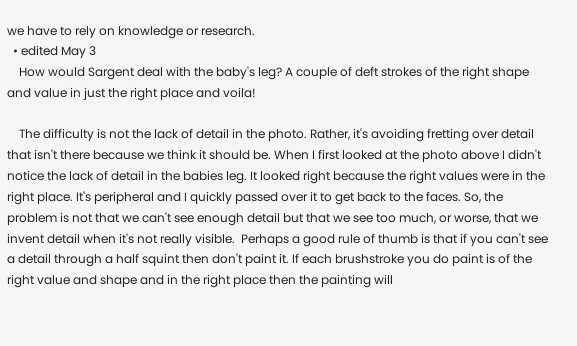we have to rely on knowledge or research.
  • edited May 3
    How would Sargent deal with the baby's leg? A couple of deft strokes of the right shape and value in just the right place and voila!

    The difficulty is not the lack of detail in the photo. Rather, it's avoiding fretting over detail that isn't there because we think it should be. When I first looked at the photo above I didn't notice the lack of detail in the babies leg. It looked right because the right values were in the right place. It's peripheral and I quickly passed over it to get back to the faces. So, the problem is not that we can't see enough detail but that we see too much, or worse, that we invent detail when it's not really visible.  Perhaps a good rule of thumb is that if you can't see a detail through a half squint then don't paint it. If each brushstroke you do paint is of the right value and shape and in the right place then the painting will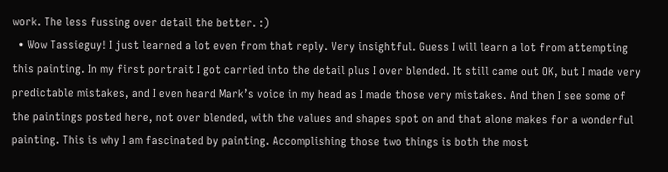work. The less fussing over detail the better. :)
  • Wow Tassieguy! I just learned a lot even from that reply. Very insightful. Guess I will learn a lot from attempting this painting. In my first portrait I got carried into the detail plus I over blended. It still came out OK, but I made very predictable mistakes, and I even heard Mark’s voice in my head as I made those very mistakes. And then I see some of the paintings posted here, not over blended, with the values and shapes spot on and that alone makes for a wonderful painting. This is why I am fascinated by painting. Accomplishing those two things is both the most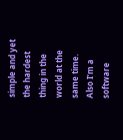simple and yet the hardest thing in the world at the same time. Also I’m a software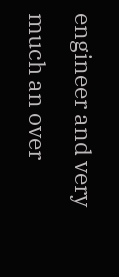engineer and very much an over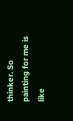thinker. So painting for me is like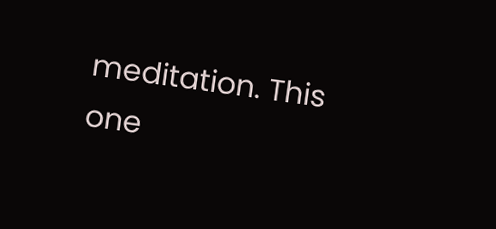meditation. This one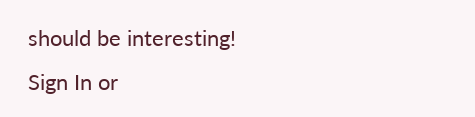should be interesting!
Sign In or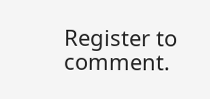Register to comment.